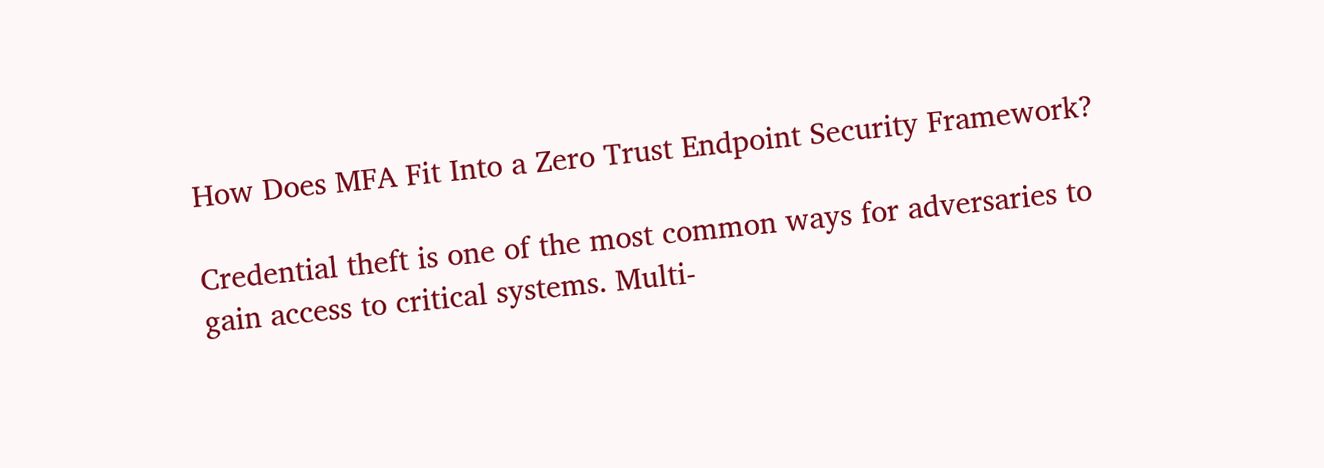How Does MFA Fit Into a Zero Trust Endpoint Security Framework?

Credential theft is one of the most common ways for adversaries to gain access to critical systems. Multi-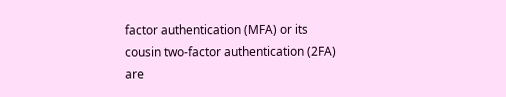factor authentication (MFA) or its cousin two-factor authentication (2FA) are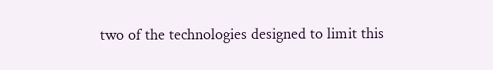two of the technologies designed to limit this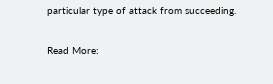particular type of attack from succeeding.

Read More: